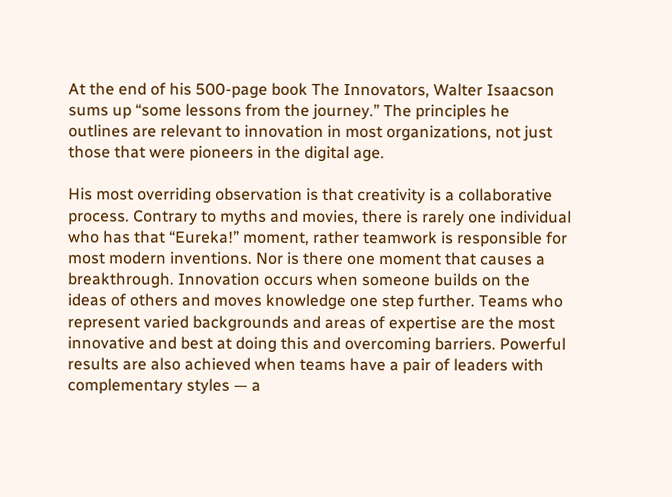At the end of his 500-page book The Innovators, Walter Isaacson sums up “some lessons from the journey.” The principles he outlines are relevant to innovation in most organizations, not just those that were pioneers in the digital age.

His most overriding observation is that creativity is a collaborative process. Contrary to myths and movies, there is rarely one individual who has that “Eureka!” moment, rather teamwork is responsible for most modern inventions. Nor is there one moment that causes a breakthrough. Innovation occurs when someone builds on the ideas of others and moves knowledge one step further. Teams who represent varied backgrounds and areas of expertise are the most innovative and best at doing this and overcoming barriers. Powerful results are also achieved when teams have a pair of leaders with complementary styles — a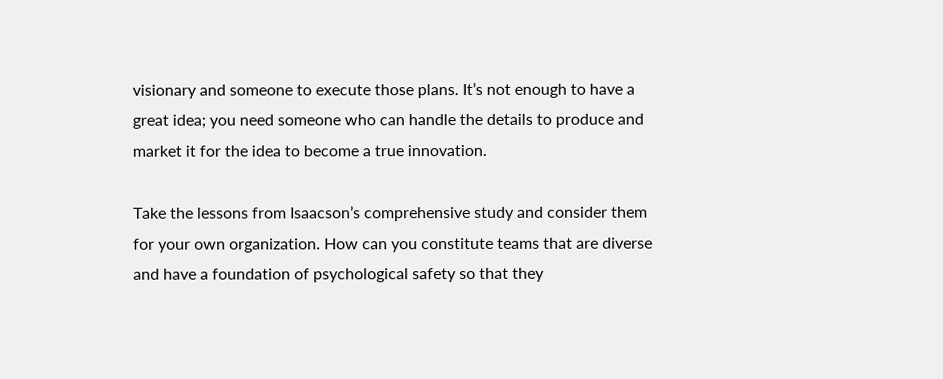visionary and someone to execute those plans. It’s not enough to have a great idea; you need someone who can handle the details to produce and market it for the idea to become a true innovation.

Take the lessons from Isaacson’s comprehensive study and consider them for your own organization. How can you constitute teams that are diverse and have a foundation of psychological safety so that they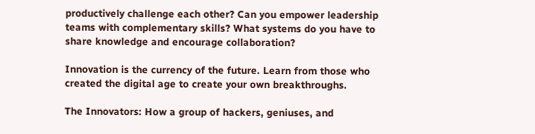productively challenge each other? Can you empower leadership teams with complementary skills? What systems do you have to share knowledge and encourage collaboration?

Innovation is the currency of the future. Learn from those who created the digital age to create your own breakthroughs.

The Innovators: How a group of hackers, geniuses, and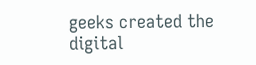geeks created the digital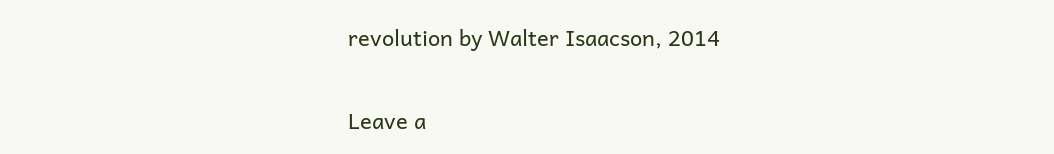revolution by Walter Isaacson, 2014

Leave a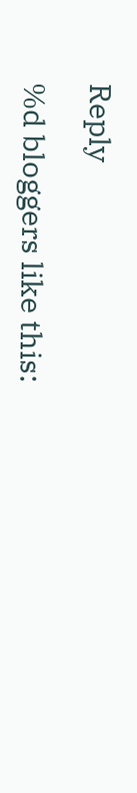Reply

%d bloggers like this: